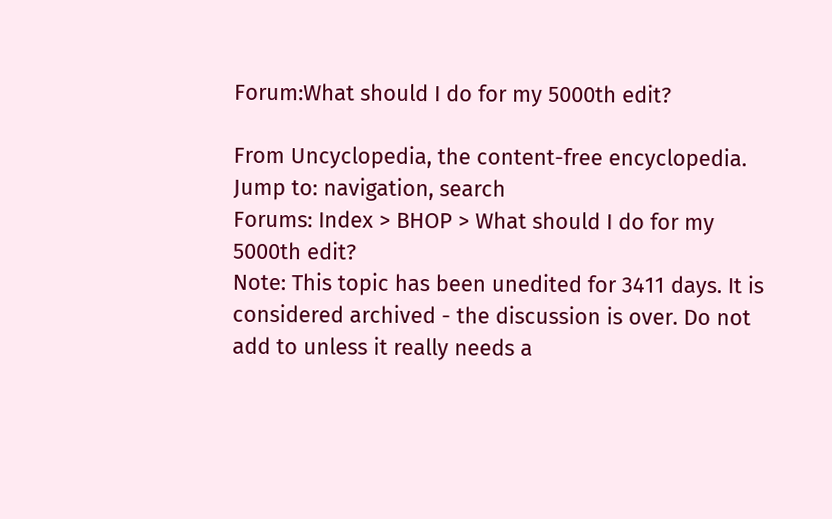Forum:What should I do for my 5000th edit?

From Uncyclopedia, the content-free encyclopedia.
Jump to: navigation, search
Forums: Index > BHOP > What should I do for my 5000th edit?
Note: This topic has been unedited for 3411 days. It is considered archived - the discussion is over. Do not add to unless it really needs a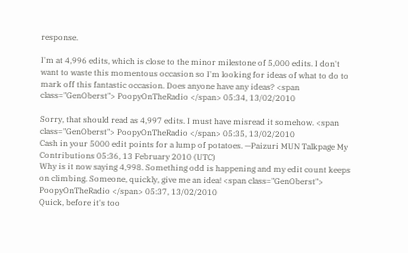response.

I'm at 4,996 edits, which is close to the minor milestone of 5,000 edits. I don't want to waste this momentous occasion so I'm looking for ideas of what to do to mark off this fantastic occasion. Does anyone have any ideas? <span class="GenOberst"> PoopyOnTheRadio </span> 05:34, 13/02/2010

Sorry, that should read as 4,997 edits. I must have misread it somehow. <span class="GenOberst"> PoopyOnTheRadio </span> 05:35, 13/02/2010
Cash in your 5000 edit points for a lump of potatoes. —Paizuri MUN Talkpage My Contributions 05:36, 13 February 2010 (UTC)
Why is it now saying 4,998. Something odd is happening and my edit count keeps on climbing. Someone, quickly, give me an idea! <span class="GenOberst"> PoopyOnTheRadio </span> 05:37, 13/02/2010
Quick, before it's too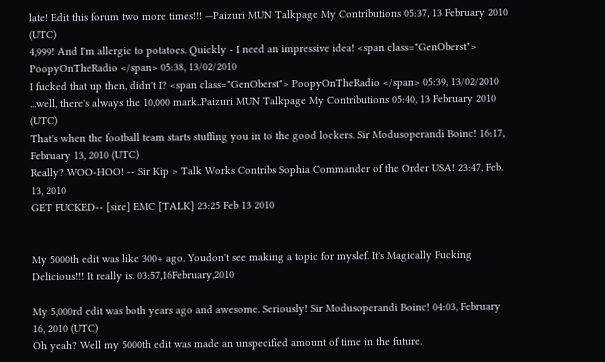late! Edit this forum two more times!!! —Paizuri MUN Talkpage My Contributions 05:37, 13 February 2010 (UTC)
4,999! And I'm allergic to potatoes. Quickly - I need an impressive idea! <span class="GenOberst"> PoopyOnTheRadio </span> 05:38, 13/02/2010
I fucked that up then, didn't I? <span class="GenOberst"> PoopyOnTheRadio </span> 05:39, 13/02/2010
...well, there's always the 10,000 mark..Paizuri MUN Talkpage My Contributions 05:40, 13 February 2010 (UTC)
That's when the football team starts stuffing you in to the good lockers. Sir Modusoperandi Boinc! 16:17, February 13, 2010 (UTC)
Really? WOO-HOO! -- Sir Kip > Talk Works Contribs Sophia Commander of the Order USA! 23:47, Feb. 13, 2010
GET FUCKED-- [sire] EMC [TALK] 23:25 Feb 13 2010


My 5000th edit was like 300+ ago. Youdon't see making a topic for myslef. It's Magically Fucking Delicious!!! It really is. 03:57,16February,2010

My 5,000rd edit was both years ago and awesome. Seriously! Sir Modusoperandi Boinc! 04:03, February 16, 2010 (UTC)
Oh yeah? Well my 5000th edit was made an unspecified amount of time in the future.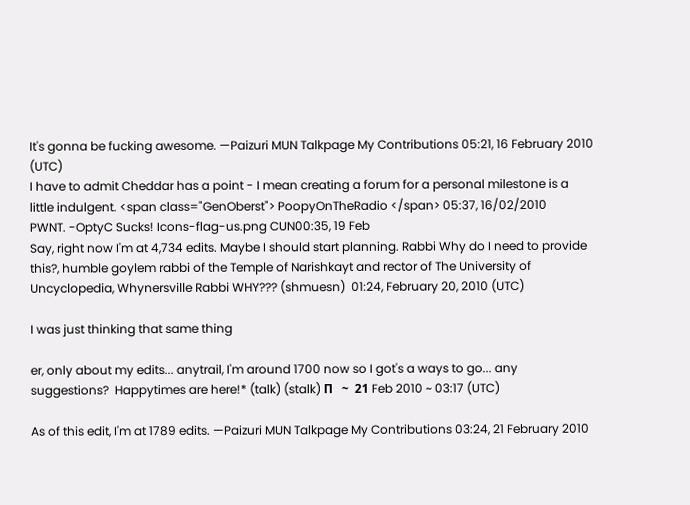It's gonna be fucking awesome. —Paizuri MUN Talkpage My Contributions 05:21, 16 February 2010 (UTC)
I have to admit Cheddar has a point - I mean creating a forum for a personal milestone is a little indulgent. <span class="GenOberst"> PoopyOnTheRadio </span> 05:37, 16/02/2010
PWNT. -OptyC Sucks! Icons-flag-us.png CUN00:35, 19 Feb
Say, right now I'm at 4,734 edits. Maybe I should start planning. Rabbi Why do I need to provide this?, humble goylem rabbi of the Temple of Narishkayt and rector of The University of Uncyclopedia, Whynersville Rabbi WHY??? (shmuesn)  01:24, February 20, 2010 (UTC)

I was just thinking that same thing

er, only about my edits... anytrail, I'm around 1700 now so I got's a ways to go... any suggestions?  Happytimes are here!* (talk) (stalk) Π   ~  21 Feb 2010 ~ 03:17 (UTC)

As of this edit, I'm at 1789 edits. —Paizuri MUN Talkpage My Contributions 03:24, 21 February 2010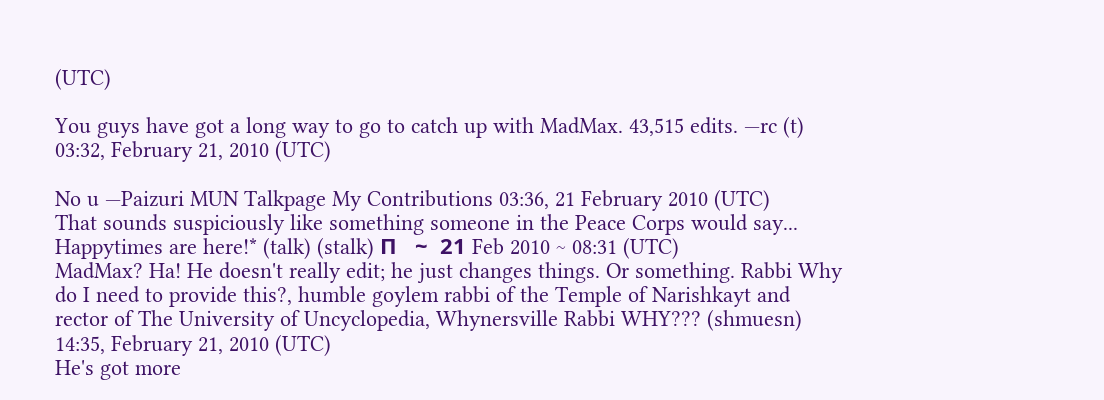(UTC)

You guys have got a long way to go to catch up with MadMax. 43,515 edits. —rc (t) 03:32, February 21, 2010 (UTC)

No u —Paizuri MUN Talkpage My Contributions 03:36, 21 February 2010 (UTC)
That sounds suspiciously like something someone in the Peace Corps would say...  Happytimes are here!* (talk) (stalk) Π   ~  21 Feb 2010 ~ 08:31 (UTC)
MadMax? Ha! He doesn't really edit; he just changes things. Or something. Rabbi Why do I need to provide this?, humble goylem rabbi of the Temple of Narishkayt and rector of The University of Uncyclopedia, Whynersville Rabbi WHY??? (shmuesn)  14:35, February 21, 2010 (UTC)
He's got more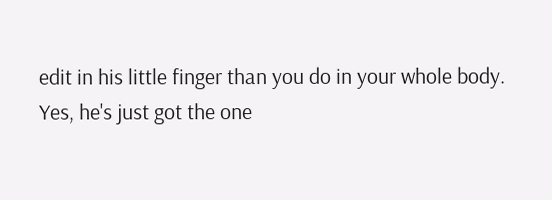edit in his little finger than you do in your whole body. Yes, he's just got the one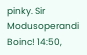pinky. Sir Modusoperandi Boinc! 14:50,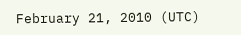February 21, 2010 (UTC)